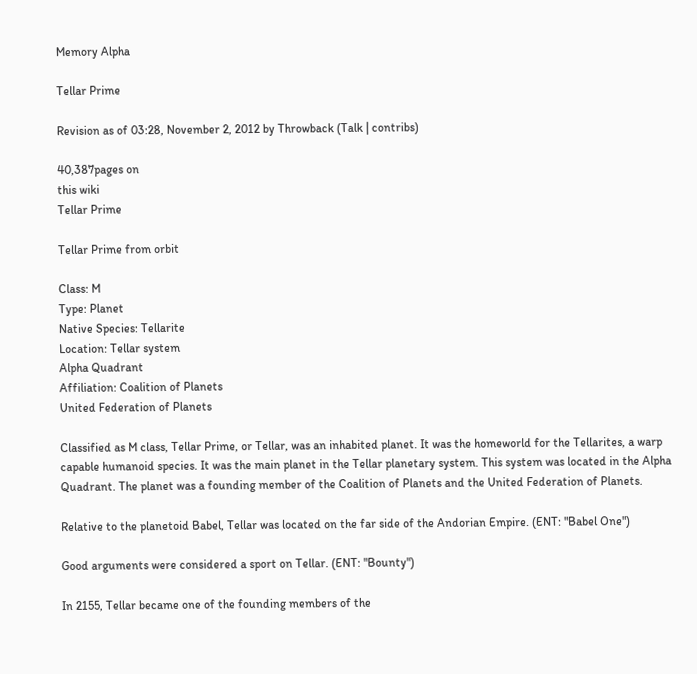Memory Alpha

Tellar Prime

Revision as of 03:28, November 2, 2012 by Throwback (Talk | contribs)

40,387pages on
this wiki
Tellar Prime

Tellar Prime from orbit

Class: M
Type: Planet
Native Species: Tellarite
Location: Tellar system
Alpha Quadrant
Affiliation: Coalition of Planets
United Federation of Planets

Classified as M class, Tellar Prime, or Tellar, was an inhabited planet. It was the homeworld for the Tellarites, a warp capable humanoid species. It was the main planet in the Tellar planetary system. This system was located in the Alpha Quadrant. The planet was a founding member of the Coalition of Planets and the United Federation of Planets.

Relative to the planetoid Babel, Tellar was located on the far side of the Andorian Empire. (ENT: "Babel One")

Good arguments were considered a sport on Tellar. (ENT: "Bounty")

In 2155, Tellar became one of the founding members of the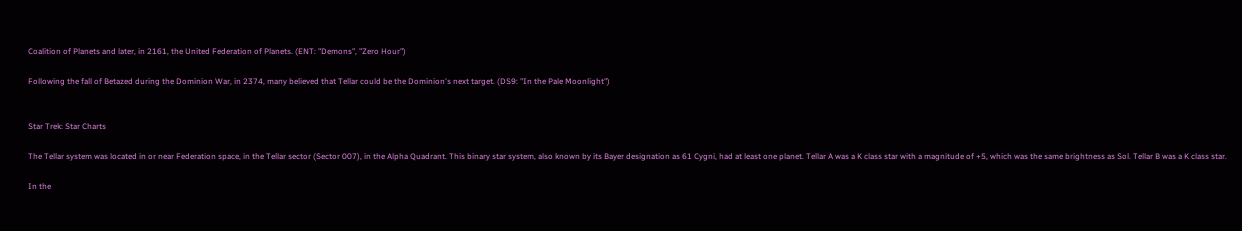Coalition of Planets and later, in 2161, the United Federation of Planets. (ENT: "Demons", "Zero Hour")

Following the fall of Betazed during the Dominion War, in 2374, many believed that Tellar could be the Dominion's next target. (DS9: "In the Pale Moonlight")


Star Trek: Star Charts

The Tellar system was located in or near Federation space, in the Tellar sector (Sector 007), in the Alpha Quadrant. This binary star system, also known by its Bayer designation as 61 Cygni, had at least one planet. Tellar A was a K class star with a magnitude of +5, which was the same brightness as Sol. Tellar B was a K class star.

In the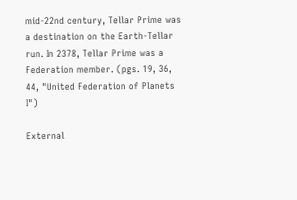mid-22nd century, Tellar Prime was a destination on the Earth-Tellar run. In 2378, Tellar Prime was a Federation member. (pgs. 19, 36, 44, "United Federation of Planets I")

External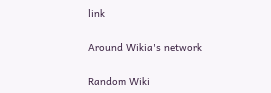link

Around Wikia's network

Random Wiki